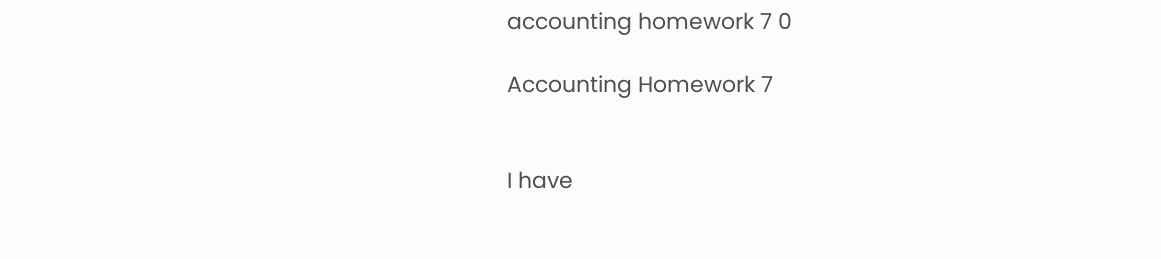accounting homework 7 0

Accounting Homework 7


I have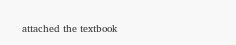attached the textbook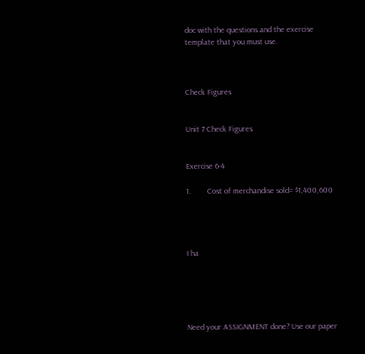doc with the questions and the exercise template that you must use.



Check Figures


Unit 7 Check Figures


Exercise 6-4

1.        Cost of merchandise sold= $1,400,600




I ha





Need your ASSIGNMENT done? Use our paper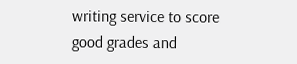writing service to score good grades and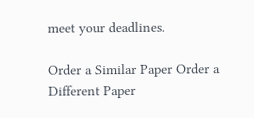meet your deadlines.

Order a Similar Paper Order a Different Paper